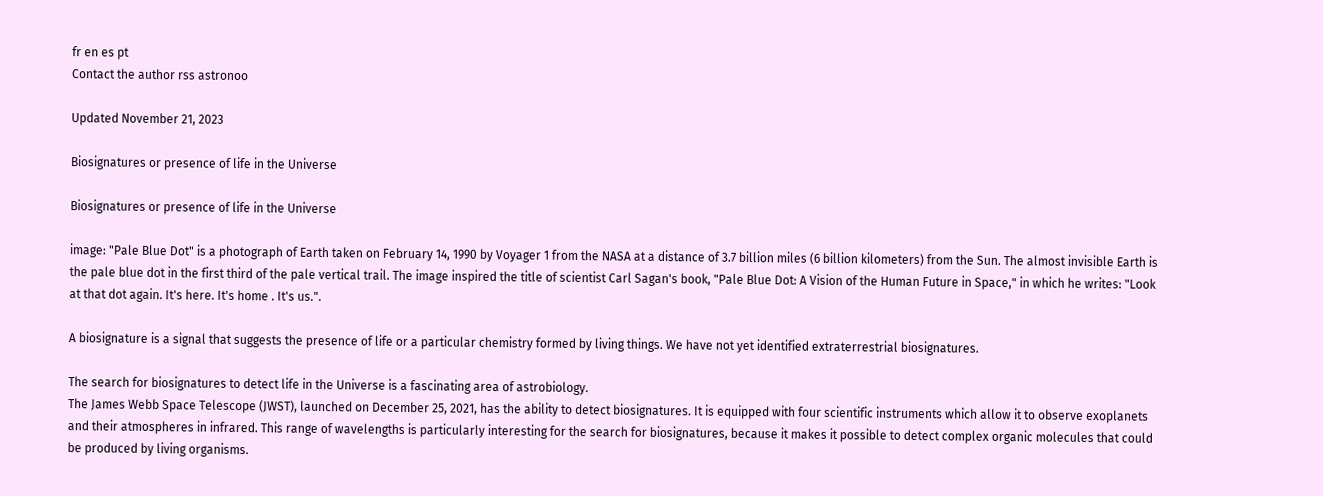fr en es pt
Contact the author rss astronoo

Updated November 21, 2023

Biosignatures or presence of life in the Universe

Biosignatures or presence of life in the Universe

image: "Pale Blue Dot" is a photograph of Earth taken on February 14, 1990 by Voyager 1 from the NASA at a distance of 3.7 billion miles (6 billion kilometers) from the Sun. The almost invisible Earth is the pale blue dot in the first third of the pale vertical trail. The image inspired the title of scientist Carl Sagan's book, "Pale Blue Dot: A Vision of the Human Future in Space," in which he writes: "Look at that dot again. It's here. It's home . It's us.".

A biosignature is a signal that suggests the presence of life or a particular chemistry formed by living things. We have not yet identified extraterrestrial biosignatures.

The search for biosignatures to detect life in the Universe is a fascinating area of astrobiology.
The James Webb Space Telescope (JWST), launched on December 25, 2021, has the ability to detect biosignatures. It is equipped with four scientific instruments which allow it to observe exoplanets and their atmospheres in infrared. This range of wavelengths is particularly interesting for the search for biosignatures, because it makes it possible to detect complex organic molecules that could be produced by living organisms.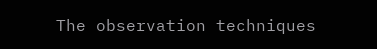The observation techniques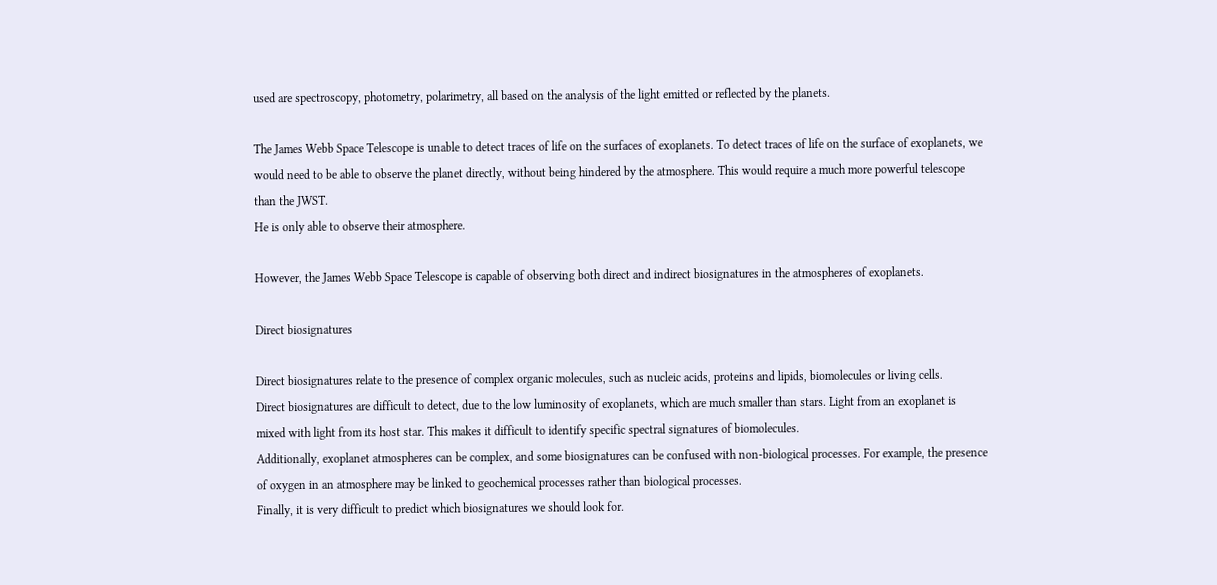used are spectroscopy, photometry, polarimetry, all based on the analysis of the light emitted or reflected by the planets.

The James Webb Space Telescope is unable to detect traces of life on the surfaces of exoplanets. To detect traces of life on the surface of exoplanets, we would need to be able to observe the planet directly, without being hindered by the atmosphere. This would require a much more powerful telescope than the JWST.
He is only able to observe their atmosphere.

However, the James Webb Space Telescope is capable of observing both direct and indirect biosignatures in the atmospheres of exoplanets.

Direct biosignatures

Direct biosignatures relate to the presence of complex organic molecules, such as nucleic acids, proteins and lipids, biomolecules or living cells.
Direct biosignatures are difficult to detect, due to the low luminosity of exoplanets, which are much smaller than stars. Light from an exoplanet is mixed with light from its host star. This makes it difficult to identify specific spectral signatures of biomolecules.
Additionally, exoplanet atmospheres can be complex, and some biosignatures can be confused with non-biological processes. For example, the presence of oxygen in an atmosphere may be linked to geochemical processes rather than biological processes.
Finally, it is very difficult to predict which biosignatures we should look for.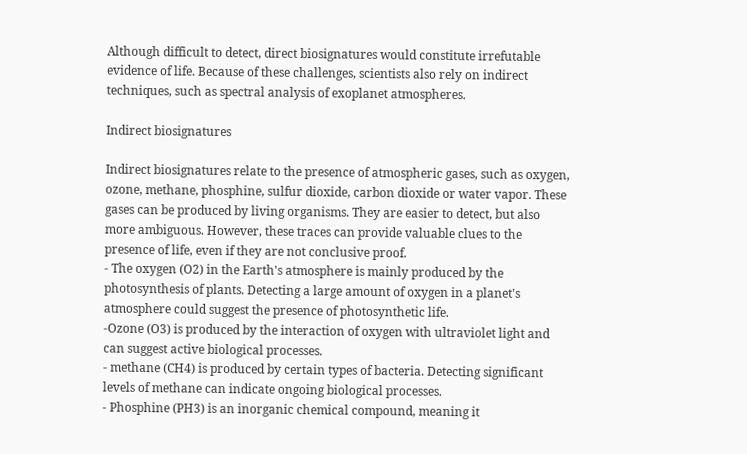Although difficult to detect, direct biosignatures would constitute irrefutable evidence of life. Because of these challenges, scientists also rely on indirect techniques, such as spectral analysis of exoplanet atmospheres.

Indirect biosignatures

Indirect biosignatures relate to the presence of atmospheric gases, such as oxygen, ozone, methane, phosphine, sulfur dioxide, carbon dioxide or water vapor. These gases can be produced by living organisms. They are easier to detect, but also more ambiguous. However, these traces can provide valuable clues to the presence of life, even if they are not conclusive proof.
- The oxygen (O2) in the Earth's atmosphere is mainly produced by the photosynthesis of plants. Detecting a large amount of oxygen in a planet's atmosphere could suggest the presence of photosynthetic life.
-Ozone (O3) is produced by the interaction of oxygen with ultraviolet light and can suggest active biological processes.
- methane (CH4) is produced by certain types of bacteria. Detecting significant levels of methane can indicate ongoing biological processes.
- Phosphine (PH3) is an inorganic chemical compound, meaning it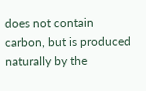does not contain carbon, but is produced naturally by the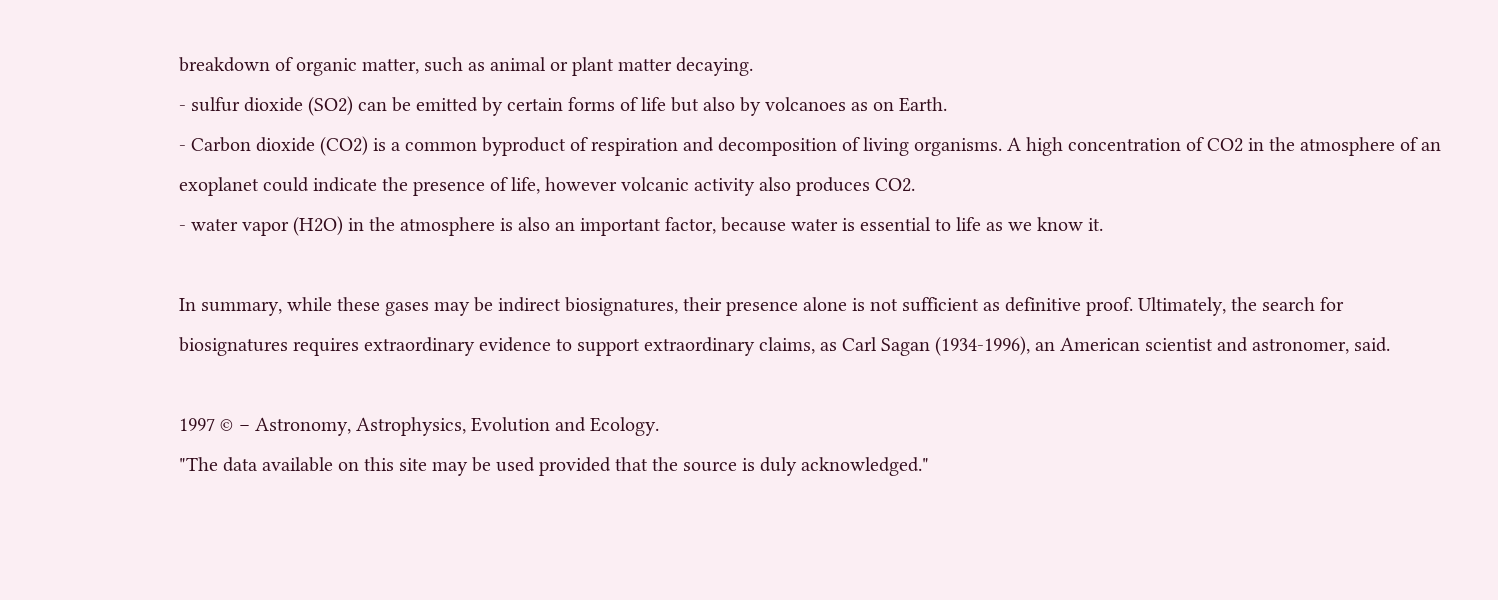breakdown of organic matter, such as animal or plant matter decaying.
- sulfur dioxide (SO2) can be emitted by certain forms of life but also by volcanoes as on Earth.
- Carbon dioxide (CO2) is a common byproduct of respiration and decomposition of living organisms. A high concentration of CO2 in the atmosphere of an exoplanet could indicate the presence of life, however volcanic activity also produces CO2.
- water vapor (H2O) in the atmosphere is also an important factor, because water is essential to life as we know it.

In summary, while these gases may be indirect biosignatures, their presence alone is not sufficient as definitive proof. Ultimately, the search for biosignatures requires extraordinary evidence to support extraordinary claims, as Carl Sagan (1934-1996), an American scientist and astronomer, said.

1997 © − Astronomy, Astrophysics, Evolution and Ecology.
"The data available on this site may be used provided that the source is duly acknowledged."